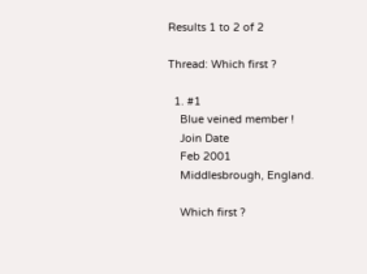Results 1 to 2 of 2

Thread: Which first ?

  1. #1
    Blue veined member !
    Join Date
    Feb 2001
    Middlesbrough, England.

    Which first ?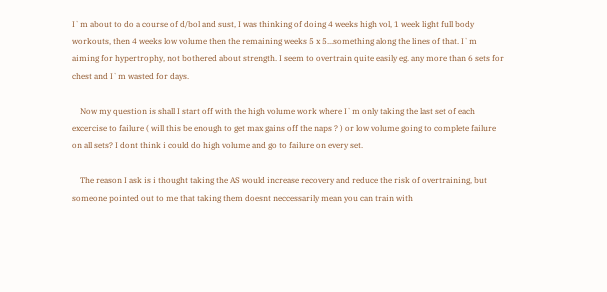I`m about to do a course of d/bol and sust, I was thinking of doing 4 weeks high vol, 1 week light full body workouts, then 4 weeks low volume then the remaining weeks 5 x 5...something along the lines of that. I`m aiming for hypertrophy, not bothered about strength. I seem to overtrain quite easily eg. any more than 6 sets for chest and I`m wasted for days.

    Now my question is shall I start off with the high volume work where I`m only taking the last set of each excercise to failure ( will this be enough to get max gains off the naps ? ) or low volume going to complete failure on all sets? I dont think i could do high volume and go to failure on every set.

    The reason I ask is i thought taking the AS would increase recovery and reduce the risk of overtraining, but someone pointed out to me that taking them doesnt neccessarily mean you can train with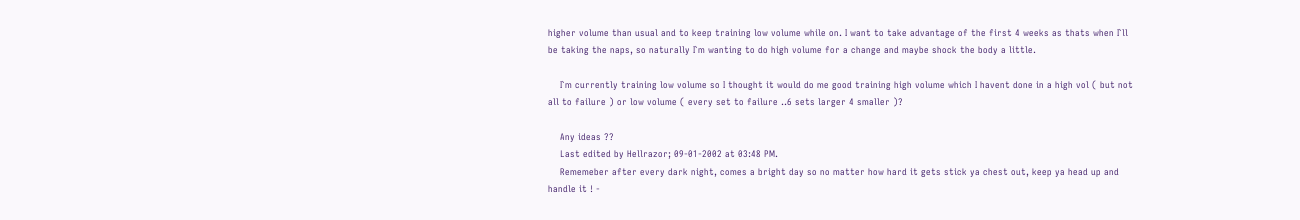higher volume than usual and to keep training low volume while on. I want to take advantage of the first 4 weeks as thats when I`ll be taking the naps, so naturally I`m wanting to do high volume for a change and maybe shock the body a little.

    I`m currently training low volume so I thought it would do me good training high volume which I havent done in a high vol ( but not all to failure ) or low volume ( every set to failure ..6 sets larger 4 smaller )?

    Any ideas ??
    Last edited by Hellrazor; 09-01-2002 at 03:48 PM.
    Rememeber after every dark night, comes a bright day so no matter how hard it gets stick ya chest out, keep ya head up and handle it ! -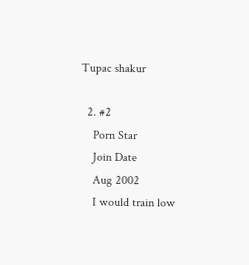Tupac shakur

  2. #2
    Porn Star
    Join Date
    Aug 2002
    I would train low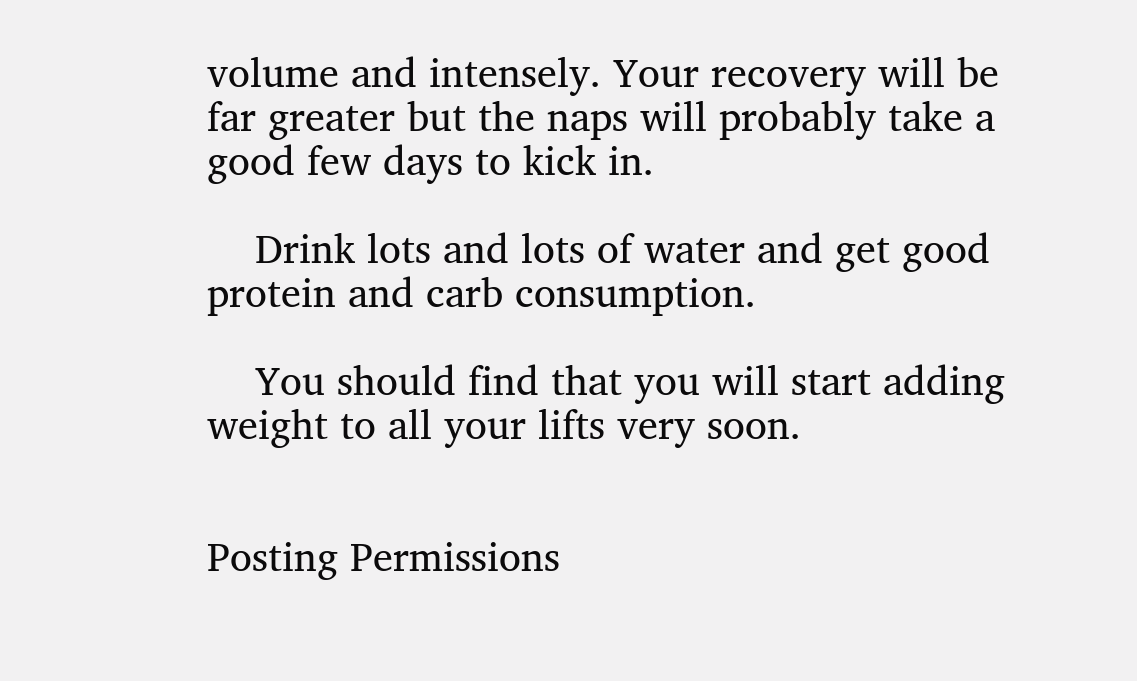volume and intensely. Your recovery will be far greater but the naps will probably take a good few days to kick in.

    Drink lots and lots of water and get good protein and carb consumption.

    You should find that you will start adding weight to all your lifts very soon.


Posting Permissions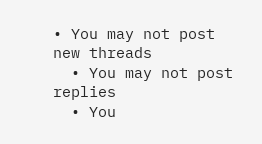• You may not post new threads
  • You may not post replies
  • You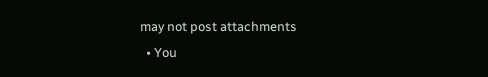may not post attachments
  • You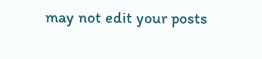may not edit your posts